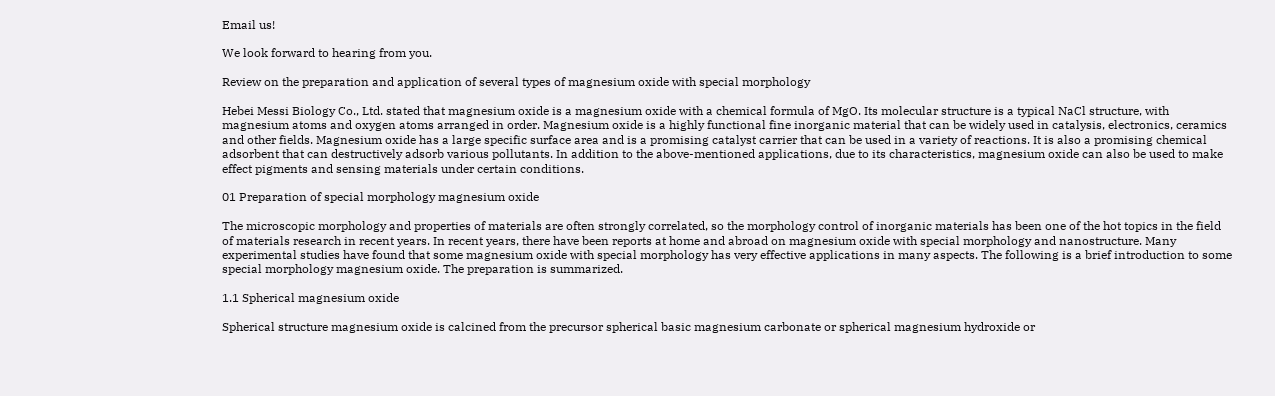Email us!

We look forward to hearing from you.

Review on the preparation and application of several types of magnesium oxide with special morphology

Hebei Messi Biology Co., Ltd. stated that magnesium oxide is a magnesium oxide with a chemical formula of MgO. Its molecular structure is a typical NaCl structure, with magnesium atoms and oxygen atoms arranged in order. Magnesium oxide is a highly functional fine inorganic material that can be widely used in catalysis, electronics, ceramics and other fields. Magnesium oxide has a large specific surface area and is a promising catalyst carrier that can be used in a variety of reactions. It is also a promising chemical adsorbent that can destructively adsorb various pollutants. In addition to the above-mentioned applications, due to its characteristics, magnesium oxide can also be used to make effect pigments and sensing materials under certain conditions.

01 Preparation of special morphology magnesium oxide

The microscopic morphology and properties of materials are often strongly correlated, so the morphology control of inorganic materials has been one of the hot topics in the field of materials research in recent years. In recent years, there have been reports at home and abroad on magnesium oxide with special morphology and nanostructure. Many experimental studies have found that some magnesium oxide with special morphology has very effective applications in many aspects. The following is a brief introduction to some special morphology magnesium oxide. The preparation is summarized.

1.1 Spherical magnesium oxide

Spherical structure magnesium oxide is calcined from the precursor spherical basic magnesium carbonate or spherical magnesium hydroxide or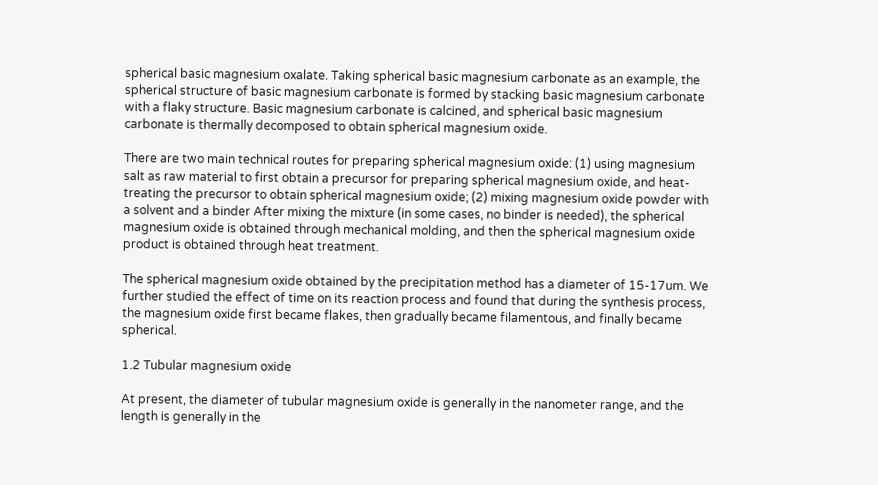spherical basic magnesium oxalate. Taking spherical basic magnesium carbonate as an example, the spherical structure of basic magnesium carbonate is formed by stacking basic magnesium carbonate with a flaky structure. Basic magnesium carbonate is calcined, and spherical basic magnesium carbonate is thermally decomposed to obtain spherical magnesium oxide.

There are two main technical routes for preparing spherical magnesium oxide: (1) using magnesium salt as raw material to first obtain a precursor for preparing spherical magnesium oxide, and heat-treating the precursor to obtain spherical magnesium oxide; (2) mixing magnesium oxide powder with a solvent and a binder After mixing the mixture (in some cases, no binder is needed), the spherical magnesium oxide is obtained through mechanical molding, and then the spherical magnesium oxide product is obtained through heat treatment.

The spherical magnesium oxide obtained by the precipitation method has a diameter of 15-17um. We further studied the effect of time on its reaction process and found that during the synthesis process, the magnesium oxide first became flakes, then gradually became filamentous, and finally became spherical.

1.2 Tubular magnesium oxide

At present, the diameter of tubular magnesium oxide is generally in the nanometer range, and the length is generally in the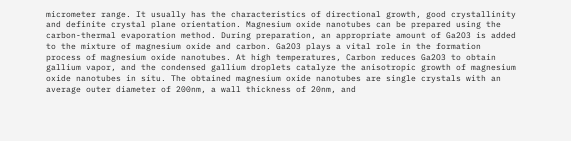micrometer range. It usually has the characteristics of directional growth, good crystallinity and definite crystal plane orientation. Magnesium oxide nanotubes can be prepared using the carbon-thermal evaporation method. During preparation, an appropriate amount of Ga2O3 is added to the mixture of magnesium oxide and carbon. Ga2O3 plays a vital role in the formation process of magnesium oxide nanotubes. At high temperatures, Carbon reduces Ga2O3 to obtain gallium vapor, and the condensed gallium droplets catalyze the anisotropic growth of magnesium oxide nanotubes in situ. The obtained magnesium oxide nanotubes are single crystals with an average outer diameter of 200nm, a wall thickness of 20nm, and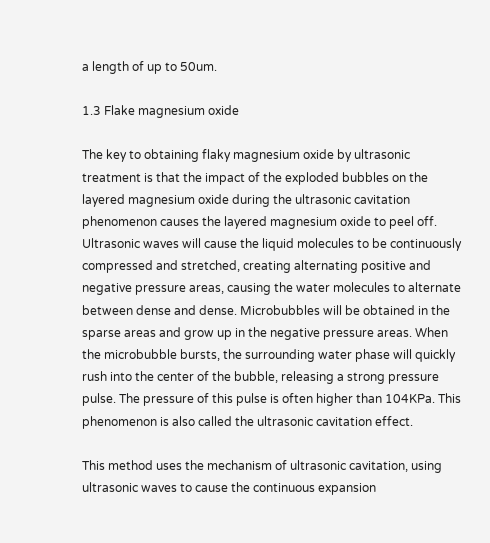a length of up to 50um.

1.3 Flake magnesium oxide

The key to obtaining flaky magnesium oxide by ultrasonic treatment is that the impact of the exploded bubbles on the layered magnesium oxide during the ultrasonic cavitation phenomenon causes the layered magnesium oxide to peel off. Ultrasonic waves will cause the liquid molecules to be continuously compressed and stretched, creating alternating positive and negative pressure areas, causing the water molecules to alternate between dense and dense. Microbubbles will be obtained in the sparse areas and grow up in the negative pressure areas. When the microbubble bursts, the surrounding water phase will quickly rush into the center of the bubble, releasing a strong pressure pulse. The pressure of this pulse is often higher than 104KPa. This phenomenon is also called the ultrasonic cavitation effect.

This method uses the mechanism of ultrasonic cavitation, using ultrasonic waves to cause the continuous expansion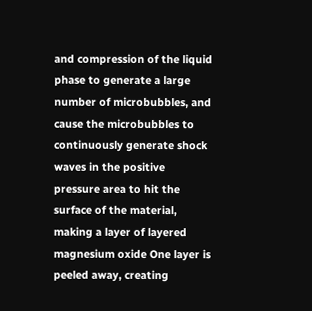and compression of the liquid phase to generate a large number of microbubbles, and cause the microbubbles to continuously generate shock waves in the positive pressure area to hit the surface of the material, making a layer of layered magnesium oxide One layer is peeled away, creating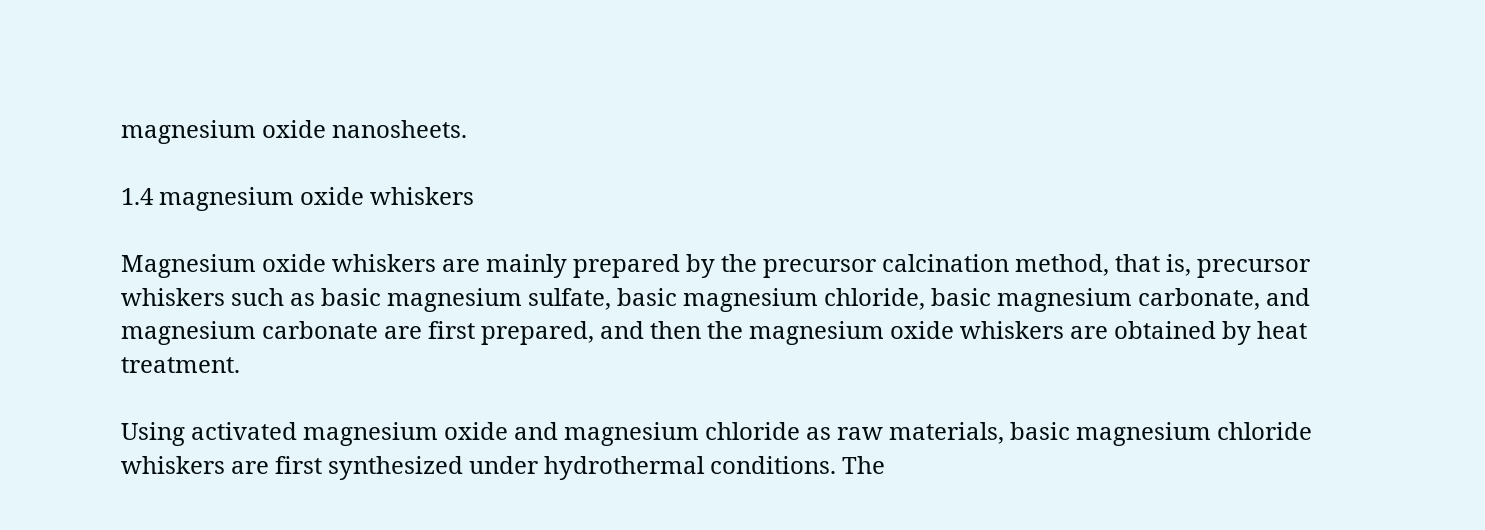magnesium oxide nanosheets.

1.4 magnesium oxide whiskers

Magnesium oxide whiskers are mainly prepared by the precursor calcination method, that is, precursor whiskers such as basic magnesium sulfate, basic magnesium chloride, basic magnesium carbonate, and magnesium carbonate are first prepared, and then the magnesium oxide whiskers are obtained by heat treatment.

Using activated magnesium oxide and magnesium chloride as raw materials, basic magnesium chloride whiskers are first synthesized under hydrothermal conditions. The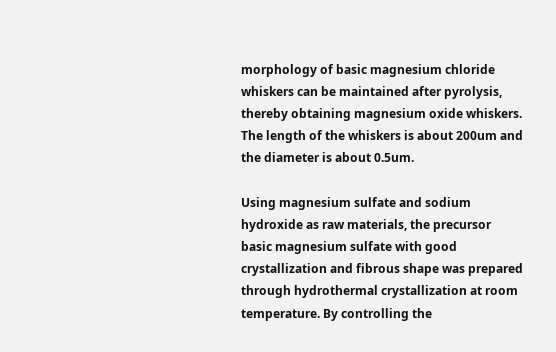morphology of basic magnesium chloride whiskers can be maintained after pyrolysis, thereby obtaining magnesium oxide whiskers. The length of the whiskers is about 200um and the diameter is about 0.5um.

Using magnesium sulfate and sodium hydroxide as raw materials, the precursor basic magnesium sulfate with good crystallization and fibrous shape was prepared through hydrothermal crystallization at room temperature. By controlling the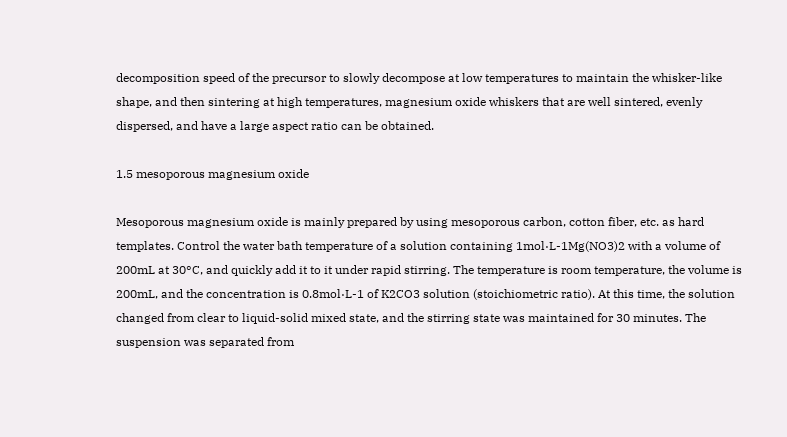decomposition speed of the precursor to slowly decompose at low temperatures to maintain the whisker-like shape, and then sintering at high temperatures, magnesium oxide whiskers that are well sintered, evenly dispersed, and have a large aspect ratio can be obtained.

1.5 mesoporous magnesium oxide

Mesoporous magnesium oxide is mainly prepared by using mesoporous carbon, cotton fiber, etc. as hard templates. Control the water bath temperature of a solution containing 1mol·L-1Mg(NO3)2 with a volume of 200mL at 30°C, and quickly add it to it under rapid stirring. The temperature is room temperature, the volume is 200mL, and the concentration is 0.8mol·L-1 of K2CO3 solution (stoichiometric ratio). At this time, the solution changed from clear to liquid-solid mixed state, and the stirring state was maintained for 30 minutes. The suspension was separated from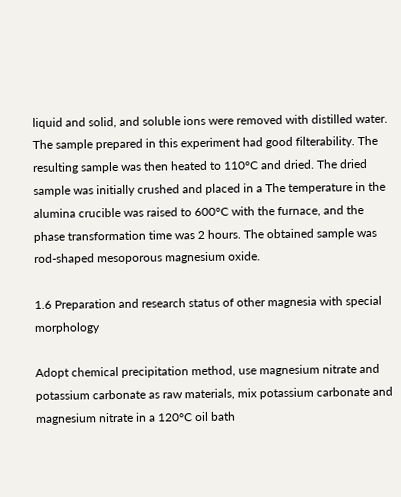liquid and solid, and soluble ions were removed with distilled water. The sample prepared in this experiment had good filterability. The resulting sample was then heated to 110°C and dried. The dried sample was initially crushed and placed in a The temperature in the alumina crucible was raised to 600°C with the furnace, and the phase transformation time was 2 hours. The obtained sample was rod-shaped mesoporous magnesium oxide.

1.6 Preparation and research status of other magnesia with special morphology

Adopt chemical precipitation method, use magnesium nitrate and potassium carbonate as raw materials, mix potassium carbonate and magnesium nitrate in a 120°C oil bath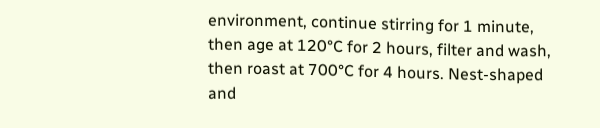environment, continue stirring for 1 minute, then age at 120°C for 2 hours, filter and wash, then roast at 700°C for 4 hours. Nest-shaped and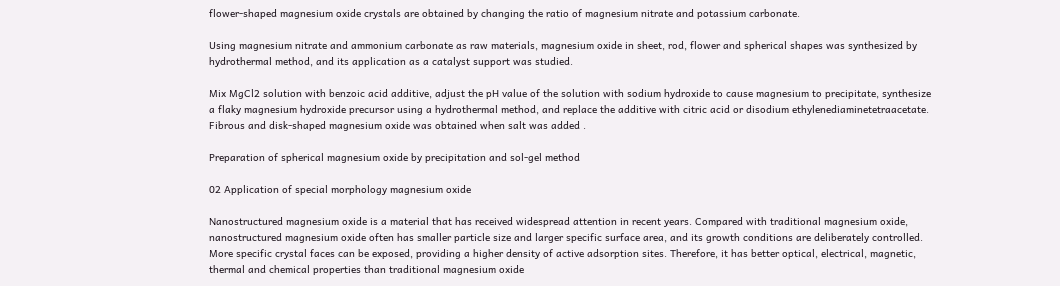flower-shaped magnesium oxide crystals are obtained by changing the ratio of magnesium nitrate and potassium carbonate.

Using magnesium nitrate and ammonium carbonate as raw materials, magnesium oxide in sheet, rod, flower and spherical shapes was synthesized by hydrothermal method, and its application as a catalyst support was studied.

Mix MgCl2 solution with benzoic acid additive, adjust the pH value of the solution with sodium hydroxide to cause magnesium to precipitate, synthesize a flaky magnesium hydroxide precursor using a hydrothermal method, and replace the additive with citric acid or disodium ethylenediaminetetraacetate. Fibrous and disk-shaped magnesium oxide was obtained when salt was added .

Preparation of spherical magnesium oxide by precipitation and sol-gel method

02 Application of special morphology magnesium oxide

Nanostructured magnesium oxide is a material that has received widespread attention in recent years. Compared with traditional magnesium oxide, nanostructured magnesium oxide often has smaller particle size and larger specific surface area, and its growth conditions are deliberately controlled. More specific crystal faces can be exposed, providing a higher density of active adsorption sites. Therefore, it has better optical, electrical, magnetic, thermal and chemical properties than traditional magnesium oxide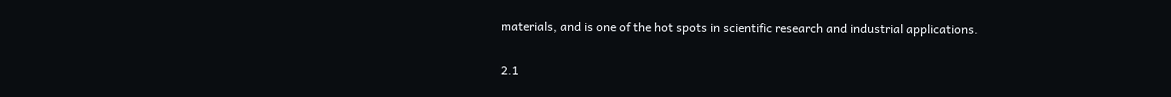materials, and is one of the hot spots in scientific research and industrial applications.

2.1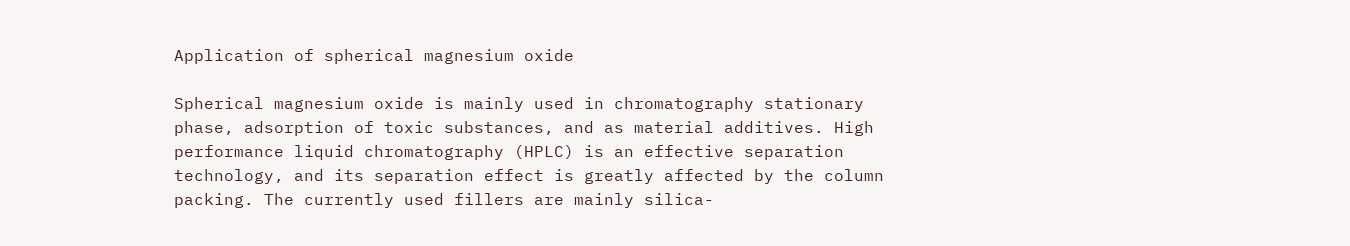Application of spherical magnesium oxide

Spherical magnesium oxide is mainly used in chromatography stationary phase, adsorption of toxic substances, and as material additives. High performance liquid chromatography (HPLC) is an effective separation technology, and its separation effect is greatly affected by the column packing. The currently used fillers are mainly silica-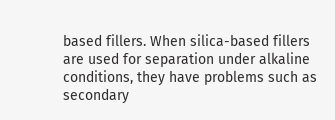based fillers. When silica-based fillers are used for separation under alkaline conditions, they have problems such as secondary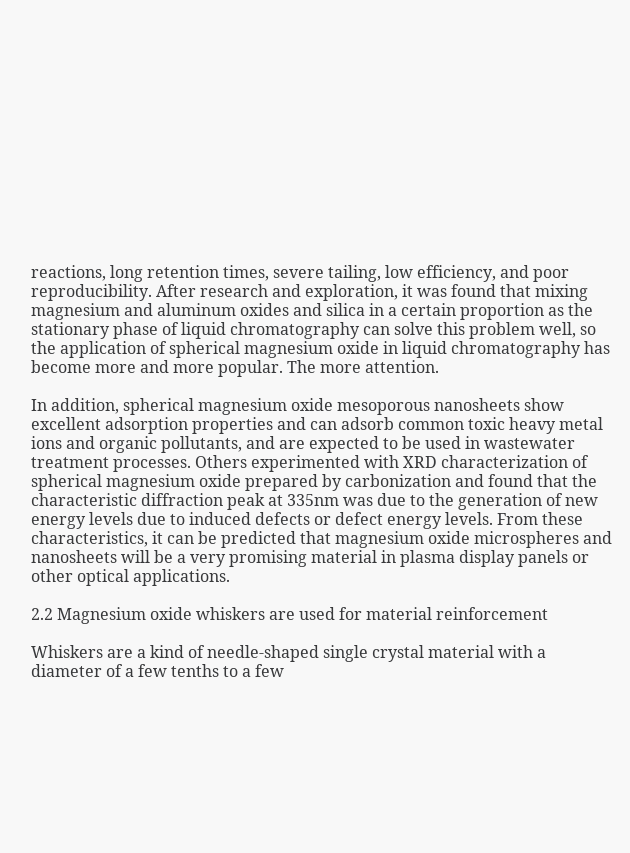reactions, long retention times, severe tailing, low efficiency, and poor reproducibility. After research and exploration, it was found that mixing magnesium and aluminum oxides and silica in a certain proportion as the stationary phase of liquid chromatography can solve this problem well, so the application of spherical magnesium oxide in liquid chromatography has become more and more popular. The more attention.

In addition, spherical magnesium oxide mesoporous nanosheets show excellent adsorption properties and can adsorb common toxic heavy metal ions and organic pollutants, and are expected to be used in wastewater treatment processes. Others experimented with XRD characterization of spherical magnesium oxide prepared by carbonization and found that the characteristic diffraction peak at 335nm was due to the generation of new energy levels due to induced defects or defect energy levels. From these characteristics, it can be predicted that magnesium oxide microspheres and nanosheets will be a very promising material in plasma display panels or other optical applications.

2.2 Magnesium oxide whiskers are used for material reinforcement

Whiskers are a kind of needle-shaped single crystal material with a diameter of a few tenths to a few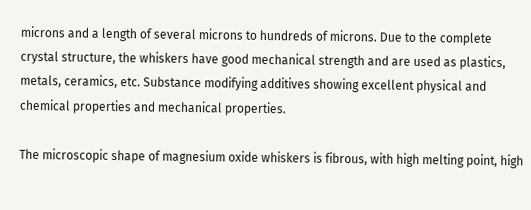microns and a length of several microns to hundreds of microns. Due to the complete crystal structure, the whiskers have good mechanical strength and are used as plastics, metals, ceramics, etc. Substance modifying additives showing excellent physical and chemical properties and mechanical properties.

The microscopic shape of magnesium oxide whiskers is fibrous, with high melting point, high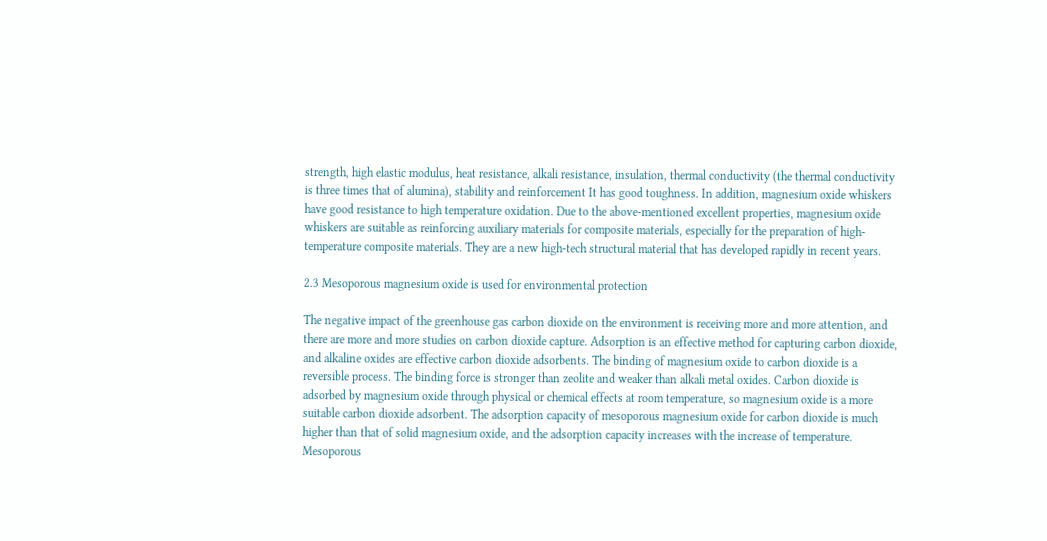strength, high elastic modulus, heat resistance, alkali resistance, insulation, thermal conductivity (the thermal conductivity is three times that of alumina), stability and reinforcement It has good toughness. In addition, magnesium oxide whiskers have good resistance to high temperature oxidation. Due to the above-mentioned excellent properties, magnesium oxide whiskers are suitable as reinforcing auxiliary materials for composite materials, especially for the preparation of high-temperature composite materials. They are a new high-tech structural material that has developed rapidly in recent years.

2.3 Mesoporous magnesium oxide is used for environmental protection

The negative impact of the greenhouse gas carbon dioxide on the environment is receiving more and more attention, and there are more and more studies on carbon dioxide capture. Adsorption is an effective method for capturing carbon dioxide, and alkaline oxides are effective carbon dioxide adsorbents. The binding of magnesium oxide to carbon dioxide is a reversible process. The binding force is stronger than zeolite and weaker than alkali metal oxides. Carbon dioxide is adsorbed by magnesium oxide through physical or chemical effects at room temperature, so magnesium oxide is a more suitable carbon dioxide adsorbent. The adsorption capacity of mesoporous magnesium oxide for carbon dioxide is much higher than that of solid magnesium oxide, and the adsorption capacity increases with the increase of temperature. Mesoporous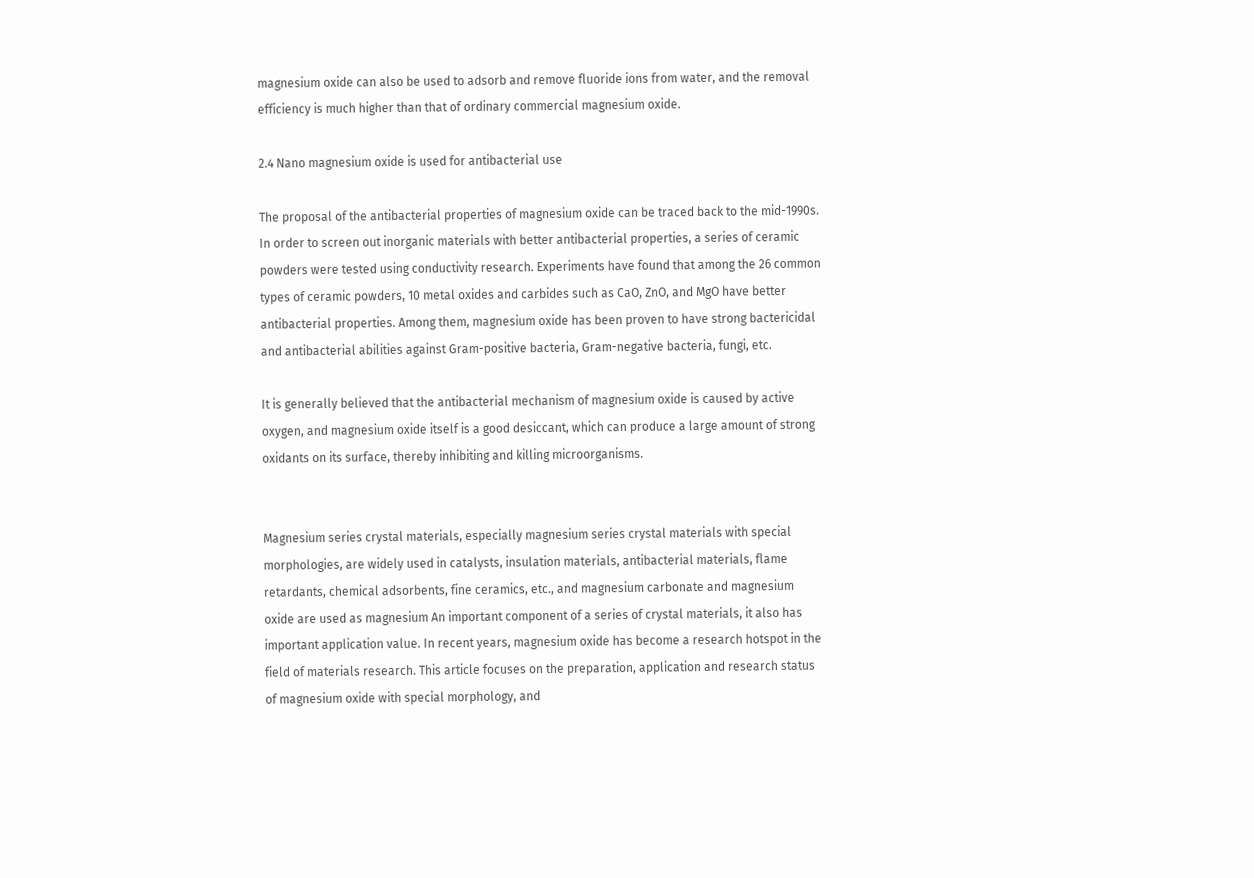magnesium oxide can also be used to adsorb and remove fluoride ions from water, and the removal efficiency is much higher than that of ordinary commercial magnesium oxide.

2.4 Nano magnesium oxide is used for antibacterial use

The proposal of the antibacterial properties of magnesium oxide can be traced back to the mid-1990s. In order to screen out inorganic materials with better antibacterial properties, a series of ceramic powders were tested using conductivity research. Experiments have found that among the 26 common types of ceramic powders, 10 metal oxides and carbides such as CaO, ZnO, and MgO have better antibacterial properties. Among them, magnesium oxide has been proven to have strong bactericidal and antibacterial abilities against Gram-positive bacteria, Gram-negative bacteria, fungi, etc.

It is generally believed that the antibacterial mechanism of magnesium oxide is caused by active oxygen, and magnesium oxide itself is a good desiccant, which can produce a large amount of strong oxidants on its surface, thereby inhibiting and killing microorganisms.


Magnesium series crystal materials, especially magnesium series crystal materials with special morphologies, are widely used in catalysts, insulation materials, antibacterial materials, flame retardants, chemical adsorbents, fine ceramics, etc., and magnesium carbonate and magnesium oxide are used as magnesium An important component of a series of crystal materials, it also has important application value. In recent years, magnesium oxide has become a research hotspot in the field of materials research. This article focuses on the preparation, application and research status of magnesium oxide with special morphology, and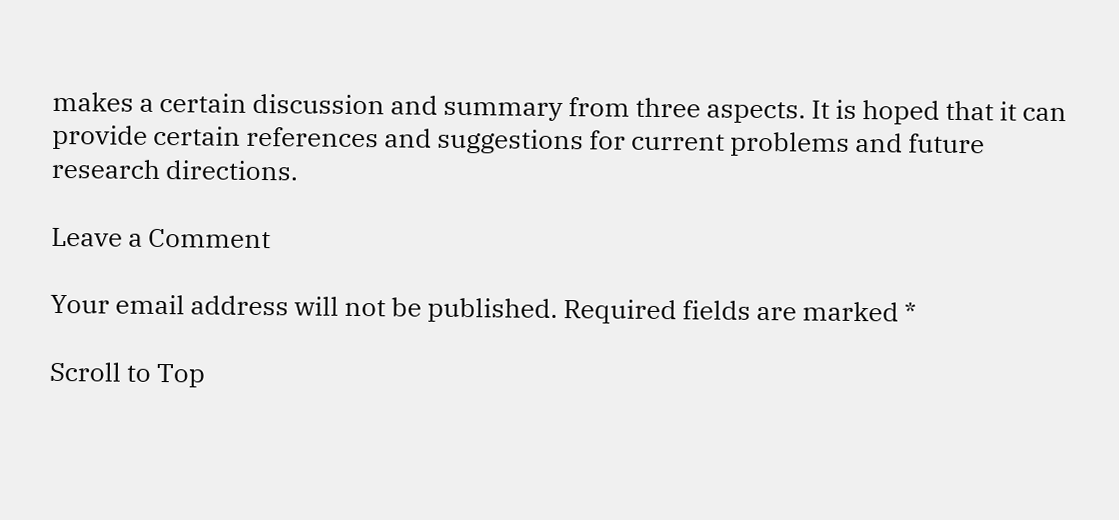makes a certain discussion and summary from three aspects. It is hoped that it can provide certain references and suggestions for current problems and future research directions.

Leave a Comment

Your email address will not be published. Required fields are marked *

Scroll to Top